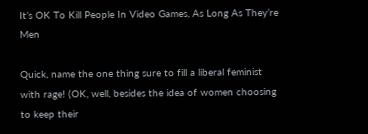It’s OK To Kill People In Video Games, As Long As They’re Men

Quick, name the one thing sure to fill a liberal feminist with rage! (OK, well, besides the idea of women choosing to keep their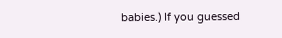babies.) If you guessed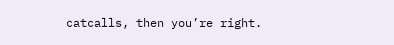catcalls, then you’re right.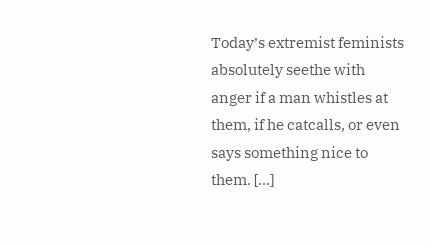Today’s extremist feminists absolutely seethe with anger if a man whistles at them, if he catcalls, or even says something nice to them. [...]